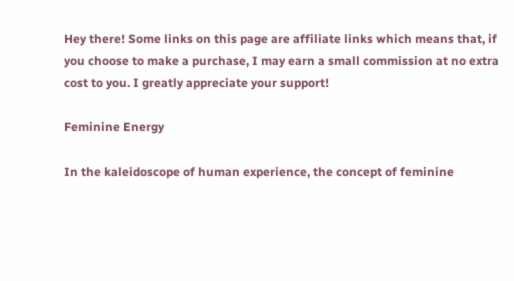Hey there! Some links on this page are affiliate links which means that, if you choose to make a purchase, I may earn a small commission at no extra cost to you. I greatly appreciate your support!

Feminine Energy

In the kaleidoscope of human experience, the concept of feminine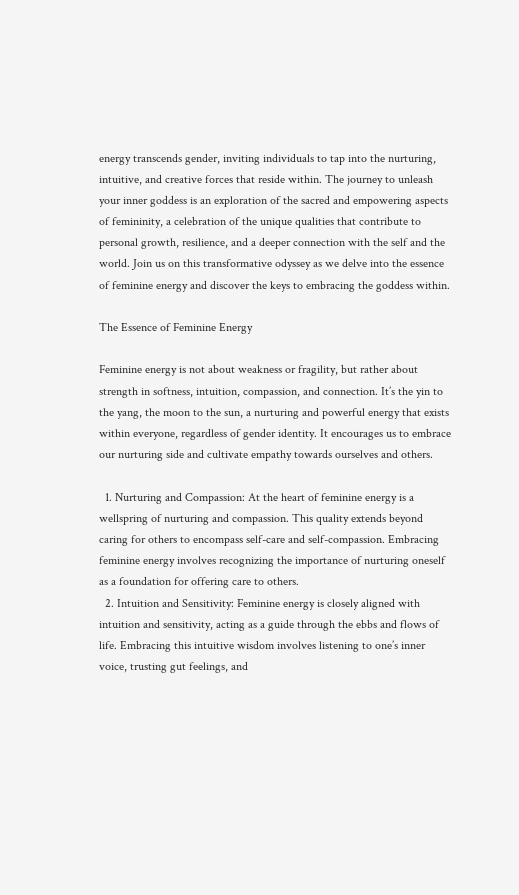energy transcends gender, inviting individuals to tap into the nurturing, intuitive, and creative forces that reside within. The journey to unleash your inner goddess is an exploration of the sacred and empowering aspects of femininity, a celebration of the unique qualities that contribute to personal growth, resilience, and a deeper connection with the self and the world. Join us on this transformative odyssey as we delve into the essence of feminine energy and discover the keys to embracing the goddess within.

The Essence of Feminine Energy

Feminine energy is not about weakness or fragility, but rather about strength in softness, intuition, compassion, and connection. It’s the yin to the yang, the moon to the sun, a nurturing and powerful energy that exists within everyone, regardless of gender identity. It encourages us to embrace our nurturing side and cultivate empathy towards ourselves and others.

  1. Nurturing and Compassion: At the heart of feminine energy is a wellspring of nurturing and compassion. This quality extends beyond caring for others to encompass self-care and self-compassion. Embracing feminine energy involves recognizing the importance of nurturing oneself as a foundation for offering care to others.
  2. Intuition and Sensitivity: Feminine energy is closely aligned with intuition and sensitivity, acting as a guide through the ebbs and flows of life. Embracing this intuitive wisdom involves listening to one’s inner voice, trusting gut feelings, and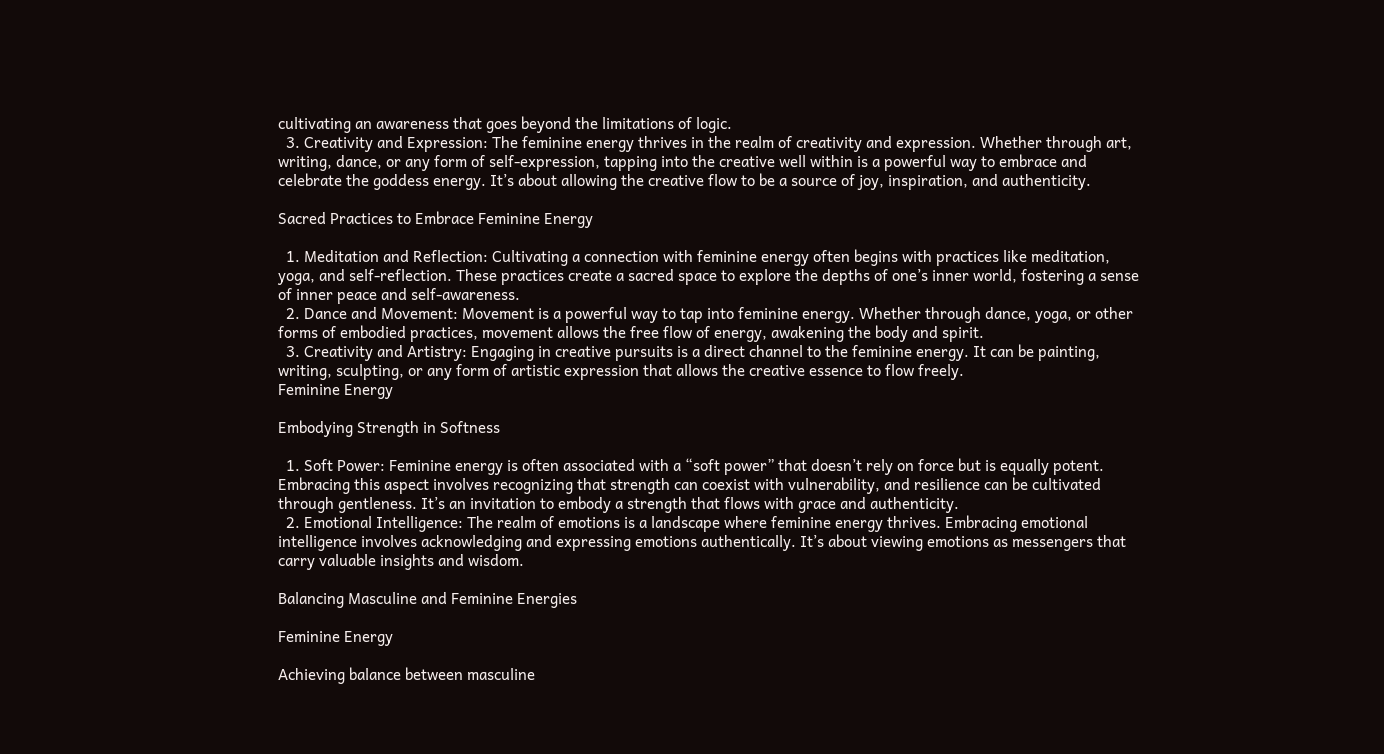cultivating an awareness that goes beyond the limitations of logic.
  3. Creativity and Expression: The feminine energy thrives in the realm of creativity and expression. Whether through art, writing, dance, or any form of self-expression, tapping into the creative well within is a powerful way to embrace and celebrate the goddess energy. It’s about allowing the creative flow to be a source of joy, inspiration, and authenticity.

Sacred Practices to Embrace Feminine Energy

  1. Meditation and Reflection: Cultivating a connection with feminine energy often begins with practices like meditation, yoga, and self-reflection. These practices create a sacred space to explore the depths of one’s inner world, fostering a sense of inner peace and self-awareness.
  2. Dance and Movement: Movement is a powerful way to tap into feminine energy. Whether through dance, yoga, or other forms of embodied practices, movement allows the free flow of energy, awakening the body and spirit.
  3. Creativity and Artistry: Engaging in creative pursuits is a direct channel to the feminine energy. It can be painting, writing, sculpting, or any form of artistic expression that allows the creative essence to flow freely.
Feminine Energy

Embodying Strength in Softness

  1. Soft Power: Feminine energy is often associated with a “soft power” that doesn’t rely on force but is equally potent. Embracing this aspect involves recognizing that strength can coexist with vulnerability, and resilience can be cultivated through gentleness. It’s an invitation to embody a strength that flows with grace and authenticity.
  2. Emotional Intelligence: The realm of emotions is a landscape where feminine energy thrives. Embracing emotional intelligence involves acknowledging and expressing emotions authentically. It’s about viewing emotions as messengers that carry valuable insights and wisdom.

Balancing Masculine and Feminine Energies

Feminine Energy

Achieving balance between masculine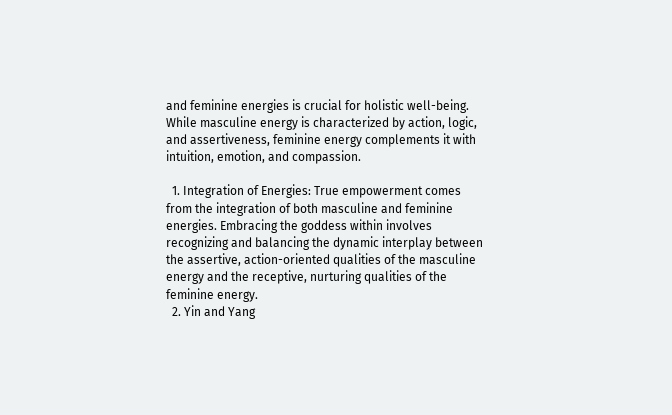and feminine energies is crucial for holistic well-being. While masculine energy is characterized by action, logic, and assertiveness, feminine energy complements it with intuition, emotion, and compassion.

  1. Integration of Energies: True empowerment comes from the integration of both masculine and feminine energies. Embracing the goddess within involves recognizing and balancing the dynamic interplay between the assertive, action-oriented qualities of the masculine energy and the receptive, nurturing qualities of the feminine energy.
  2. Yin and Yang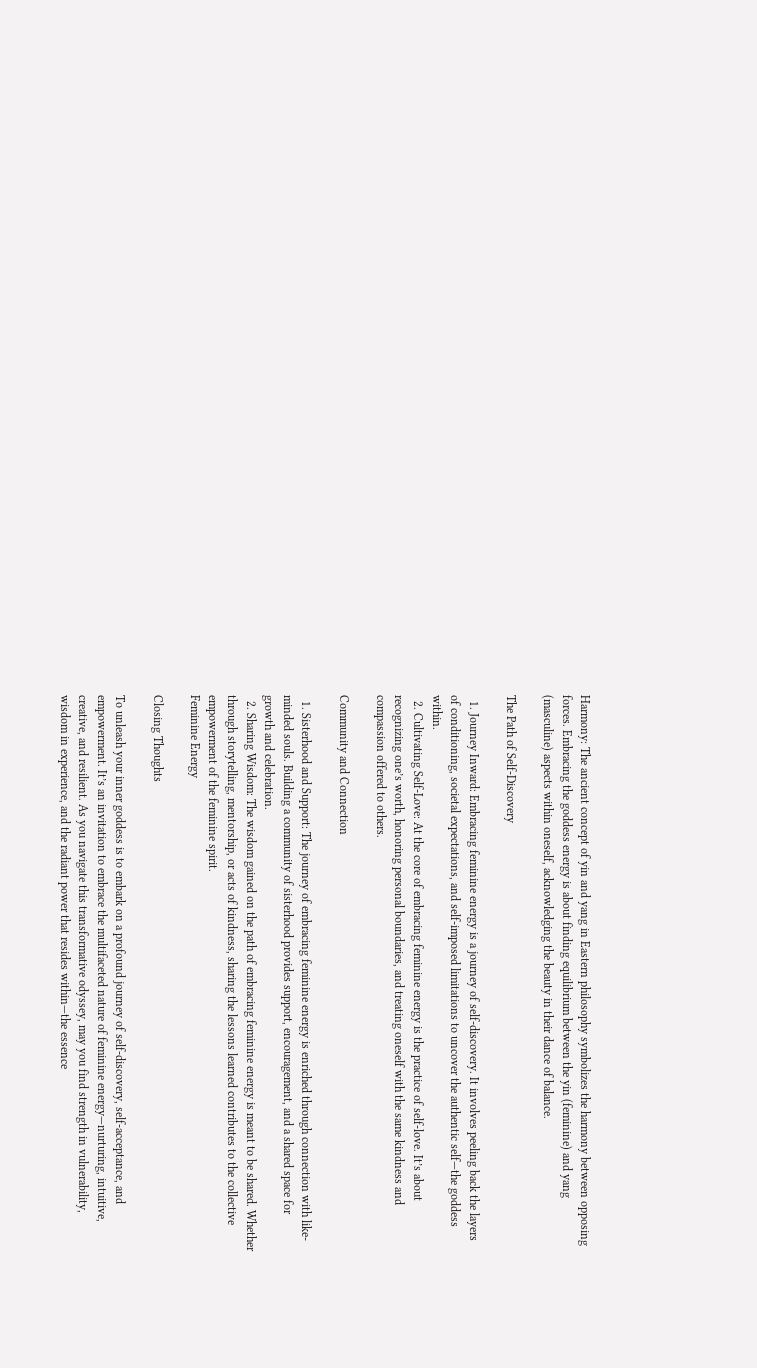Harmony: The ancient concept of yin and yang in Eastern philosophy symbolizes the harmony between opposing forces. Embracing the goddess energy is about finding equilibrium between the yin (feminine) and yang (masculine) aspects within oneself, acknowledging the beauty in their dance of balance.

The Path of Self-Discovery

  1. Journey Inward: Embracing feminine energy is a journey of self-discovery. It involves peeling back the layers of conditioning, societal expectations, and self-imposed limitations to uncover the authentic self—the goddess within.
  2. Cultivating Self-Love: At the core of embracing feminine energy is the practice of self-love. It’s about recognizing one’s worth, honoring personal boundaries, and treating oneself with the same kindness and compassion offered to others.

Community and Connection

  1. Sisterhood and Support: The journey of embracing feminine energy is enriched through connection with like-minded souls. Building a community of sisterhood provides support, encouragement, and a shared space for growth and celebration.
  2. Sharing Wisdom: The wisdom gained on the path of embracing feminine energy is meant to be shared. Whether through storytelling, mentorship, or acts of kindness, sharing the lessons learned contributes to the collective empowerment of the feminine spirit.
Feminine Energy

Closing Thoughts

To unleash your inner goddess is to embark on a profound journey of self-discovery, self-acceptance, and empowerment. It’s an invitation to embrace the multifaceted nature of feminine energy—nurturing, intuitive, creative, and resilient. As you navigate this transformative odyssey, may you find strength in vulnerability, wisdom in experience, and the radiant power that resides within—the essence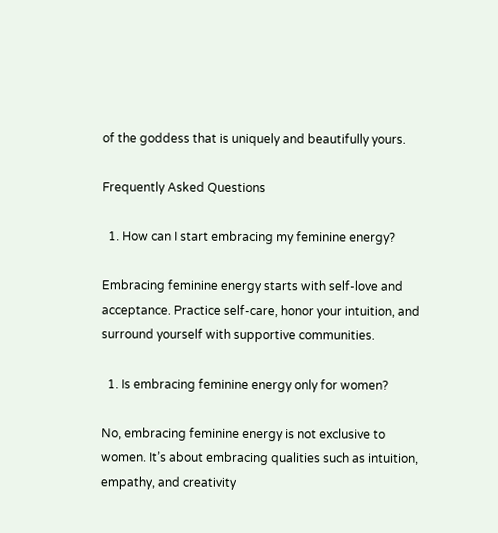of the goddess that is uniquely and beautifully yours.

Frequently Asked Questions

  1. How can I start embracing my feminine energy?

Embracing feminine energy starts with self-love and acceptance. Practice self-care, honor your intuition, and surround yourself with supportive communities.

  1. Is embracing feminine energy only for women?

No, embracing feminine energy is not exclusive to women. It’s about embracing qualities such as intuition, empathy, and creativity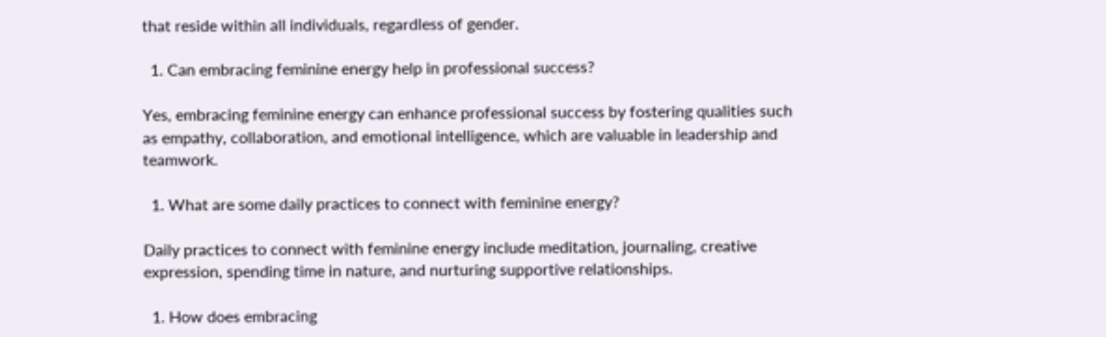that reside within all individuals, regardless of gender.

  1. Can embracing feminine energy help in professional success?

Yes, embracing feminine energy can enhance professional success by fostering qualities such as empathy, collaboration, and emotional intelligence, which are valuable in leadership and teamwork.

  1. What are some daily practices to connect with feminine energy?

Daily practices to connect with feminine energy include meditation, journaling, creative expression, spending time in nature, and nurturing supportive relationships.

  1. How does embracing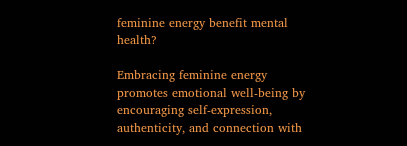feminine energy benefit mental health?

Embracing feminine energy promotes emotional well-being by encouraging self-expression, authenticity, and connection with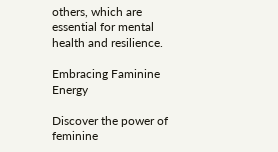others, which are essential for mental health and resilience.

Embracing Faminine Energy

Discover the power of feminine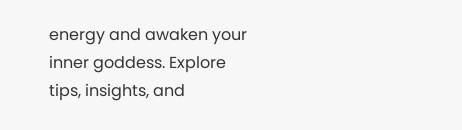energy and awaken your inner goddess. Explore tips, insights, and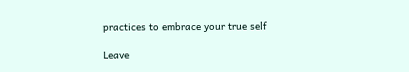practices to embrace your true self

Leave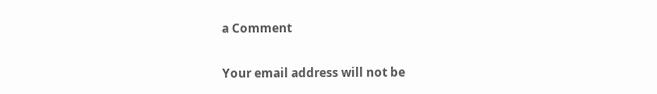a Comment

Your email address will not be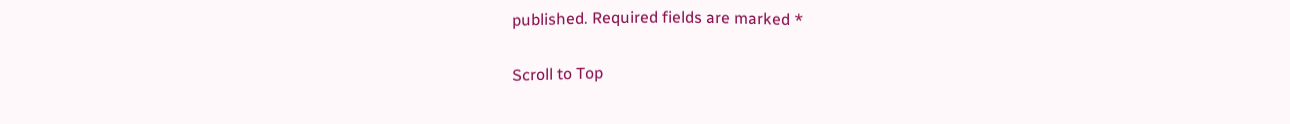published. Required fields are marked *

Scroll to Top